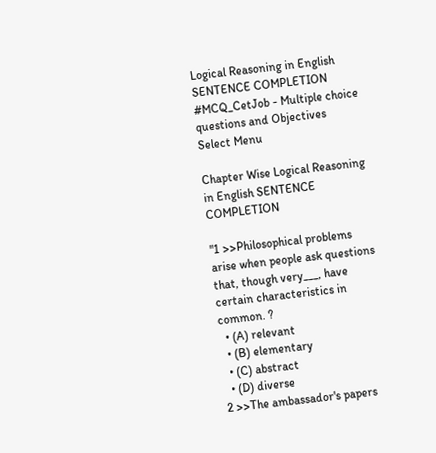Logical Reasoning in English SENTENCE COMPLETION #MCQ_CetJob - Multiple choice questions and Objectives
Select Menu

Chapter Wise Logical Reasoning in English SENTENCE COMPLETION

"1 >>Philosophical problems arise when people ask questions that, though very___, have certain characteristics in common. ?
  • (A) relevant
  • (B) elementary
  • (C) abstract
  • (D) diverse
2 >>The ambassador's papers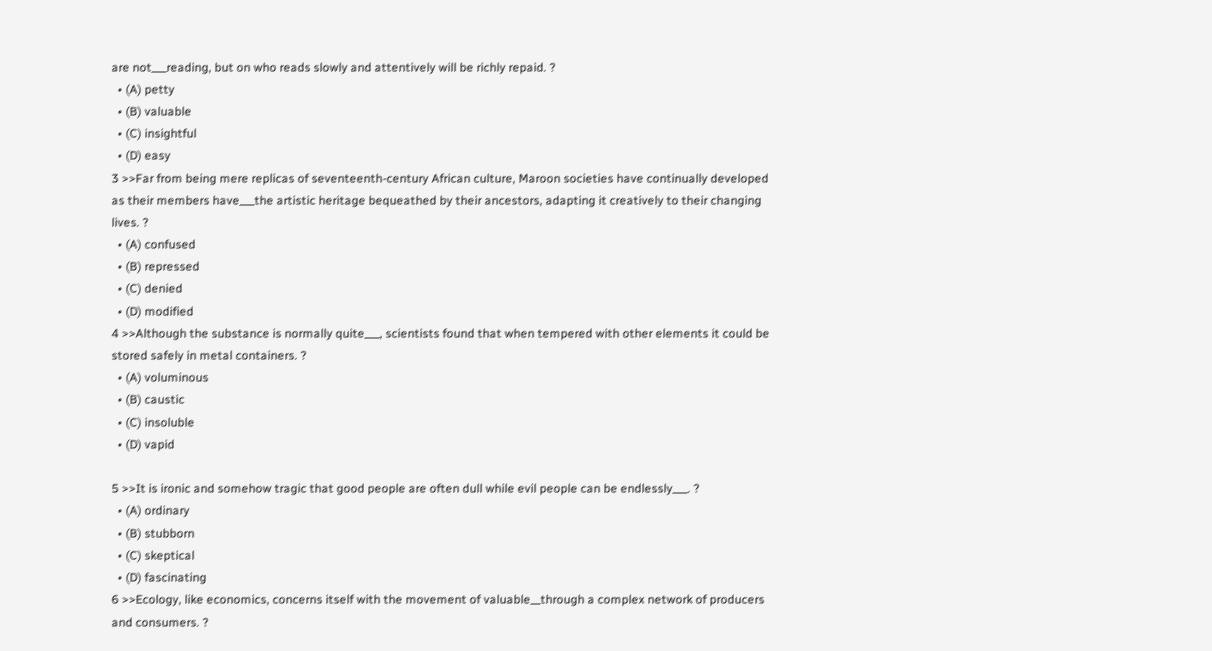are not___reading, but on who reads slowly and attentively will be richly repaid. ?
  • (A) petty
  • (B) valuable
  • (C) insightful
  • (D) easy
3 >>Far from being mere replicas of seventeenth-century African culture, Maroon societies have continually developed as their members have___the artistic heritage bequeathed by their ancestors, adapting it creatively to their changing lives. ?
  • (A) confused
  • (B) repressed
  • (C) denied
  • (D) modified
4 >>Although the substance is normally quite___, scientists found that when tempered with other elements it could be stored safely in metal containers. ?
  • (A) voluminous
  • (B) caustic
  • (C) insoluble
  • (D) vapid

5 >>It is ironic and somehow tragic that good people are often dull while evil people can be endlessly___. ?
  • (A) ordinary
  • (B) stubborn
  • (C) skeptical
  • (D) fascinating
6 >>Ecology, like economics, concerns itself with the movement of valuable__through a complex network of producers and consumers. ?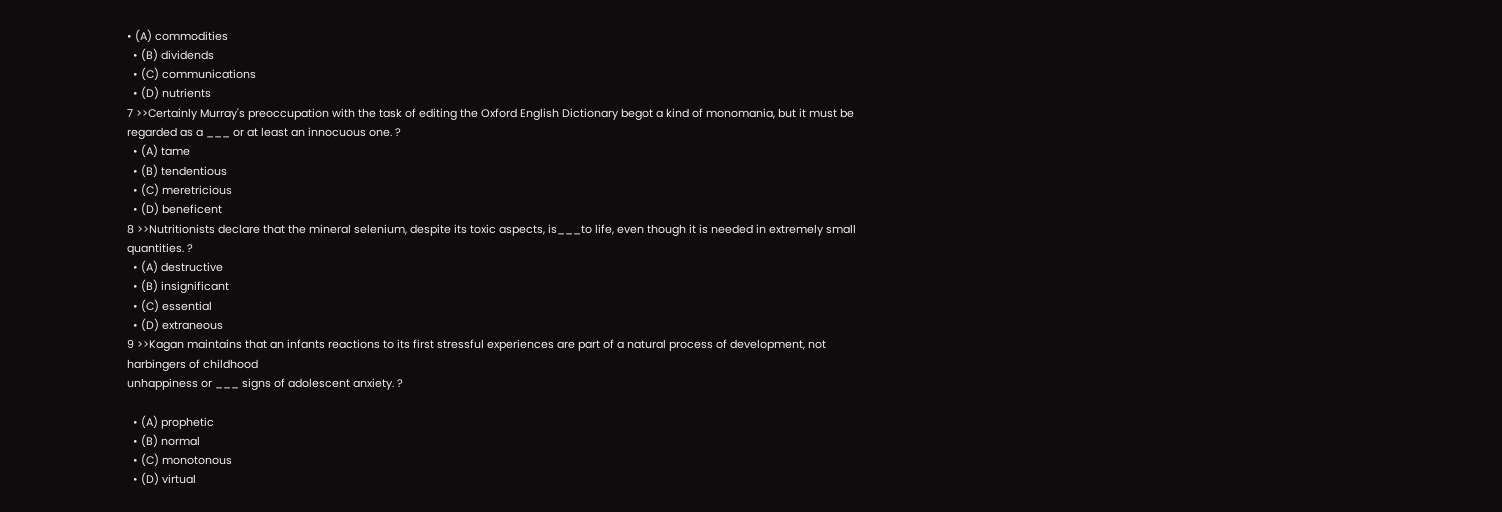• (A) commodities
  • (B) dividends
  • (C) communications
  • (D) nutrients
7 >>Certainly Murray's preoccupation with the task of editing the Oxford English Dictionary begot a kind of monomania, but it must be regarded as a ___ or at least an innocuous one. ?
  • (A) tame
  • (B) tendentious
  • (C) meretricious
  • (D) beneficent
8 >>Nutritionists declare that the mineral selenium, despite its toxic aspects, is___to life, even though it is needed in extremely small quantities. ?
  • (A) destructive
  • (B) insignificant
  • (C) essential
  • (D) extraneous
9 >>Kagan maintains that an infants reactions to its first stressful experiences are part of a natural process of development, not harbingers of childhood
unhappiness or ___ signs of adolescent anxiety. ?

  • (A) prophetic
  • (B) normal
  • (C) monotonous
  • (D) virtual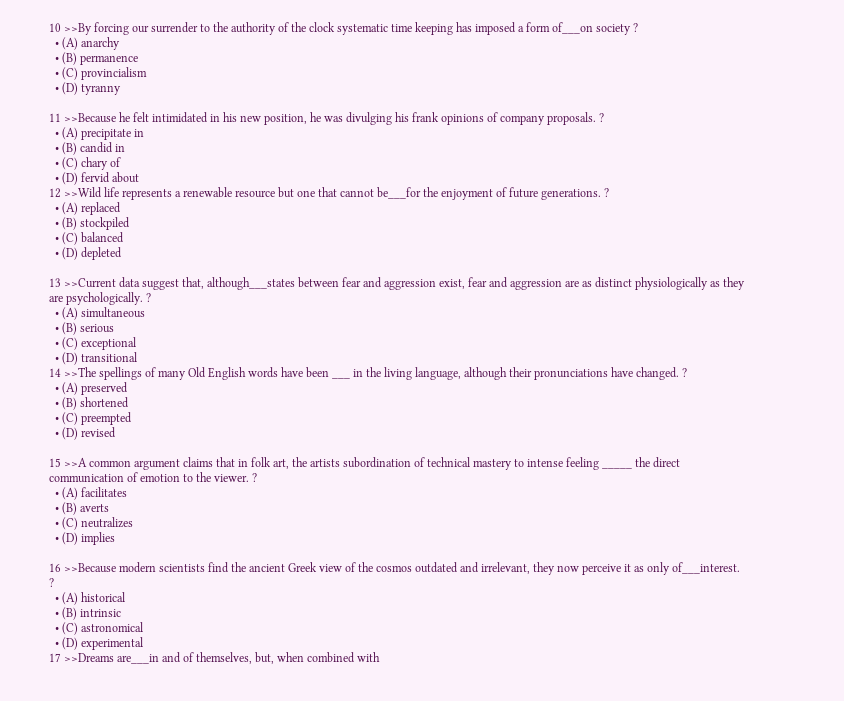10 >>By forcing our surrender to the authority of the clock systematic time keeping has imposed a form of___on society ?
  • (A) anarchy
  • (B) permanence
  • (C) provincialism
  • (D) tyranny

11 >>Because he felt intimidated in his new position, he was divulging his frank opinions of company proposals. ?
  • (A) precipitate in
  • (B) candid in
  • (C) chary of
  • (D) fervid about
12 >>Wild life represents a renewable resource but one that cannot be___for the enjoyment of future generations. ?
  • (A) replaced
  • (B) stockpiled
  • (C) balanced
  • (D) depleted

13 >>Current data suggest that, although___states between fear and aggression exist, fear and aggression are as distinct physiologically as they are psychologically. ?
  • (A) simultaneous
  • (B) serious
  • (C) exceptional
  • (D) transitional
14 >>The spellings of many Old English words have been ___ in the living language, although their pronunciations have changed. ?
  • (A) preserved
  • (B) shortened
  • (C) preempted
  • (D) revised

15 >>A common argument claims that in folk art, the artists subordination of technical mastery to intense feeling _____ the direct communication of emotion to the viewer. ?
  • (A) facilitates
  • (B) averts
  • (C) neutralizes
  • (D) implies

16 >>Because modern scientists find the ancient Greek view of the cosmos outdated and irrelevant, they now perceive it as only of___interest. ?
  • (A) historical
  • (B) intrinsic
  • (C) astronomical
  • (D) experimental
17 >>Dreams are___in and of themselves, but, when combined with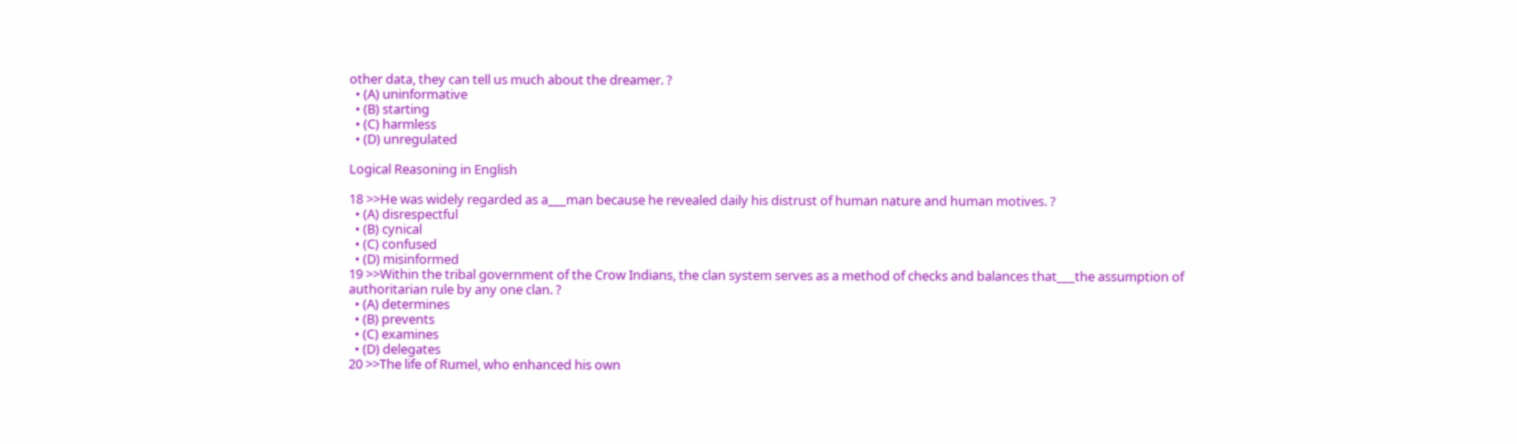other data, they can tell us much about the dreamer. ?
  • (A) uninformative
  • (B) starting
  • (C) harmless
  • (D) unregulated

Logical Reasoning in English

18 >>He was widely regarded as a___man because he revealed daily his distrust of human nature and human motives. ?
  • (A) disrespectful
  • (B) cynical
  • (C) confused
  • (D) misinformed
19 >>Within the tribal government of the Crow Indians, the clan system serves as a method of checks and balances that___the assumption of authoritarian rule by any one clan. ?
  • (A) determines
  • (B) prevents
  • (C) examines
  • (D) delegates
20 >>The life of Rumel, who enhanced his own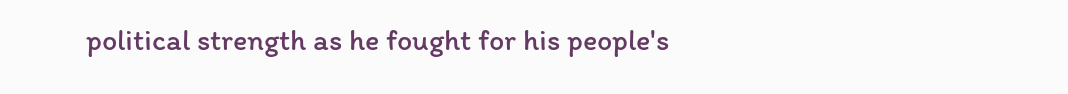political strength as he fought for his people's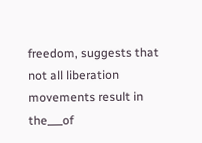freedom, suggests that not all liberation movements result in the___of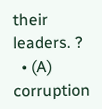their leaders. ?
  • (A) corruption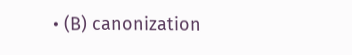• (B) canonization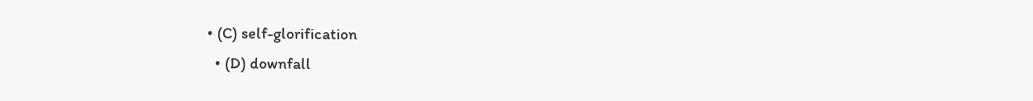• (C) self-glorification
  • (D) downfall